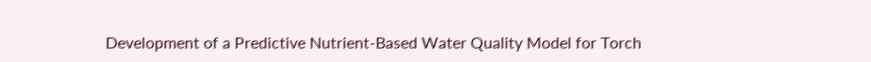Development of a Predictive Nutrient-Based Water Quality Model for Torch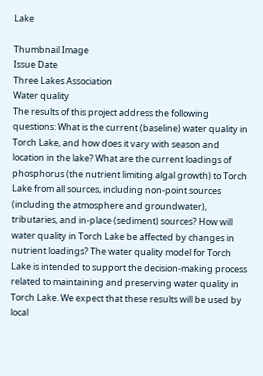Lake

Thumbnail Image
Issue Date
Three Lakes Association
Water quality
The results of this project address the following questions: What is the current (baseline) water quality in Torch Lake, and how does it vary with season and location in the lake? What are the current loadings of phosphorus (the nutrient limiting algal growth) to Torch Lake from all sources, including non-point sources (including the atmosphere and groundwater), tributaries, and in-place (sediment) sources? How will water quality in Torch Lake be affected by changes in nutrient loadings? The water quality model for Torch Lake is intended to support the decision-making process related to maintaining and preserving water quality in Torch Lake. We expect that these results will be used by local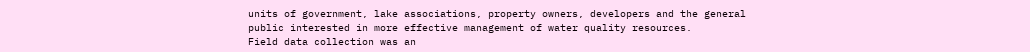units of government, lake associations, property owners, developers and the general public interested in more effective management of water quality resources.
Field data collection was an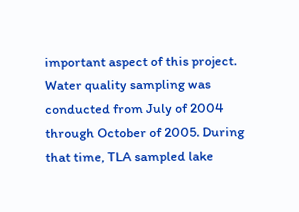important aspect of this project. Water quality sampling was conducted from July of 2004 through October of 2005. During that time, TLA sampled lake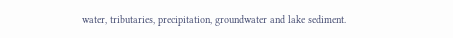water, tributaries, precipitation, groundwater and lake sediment.